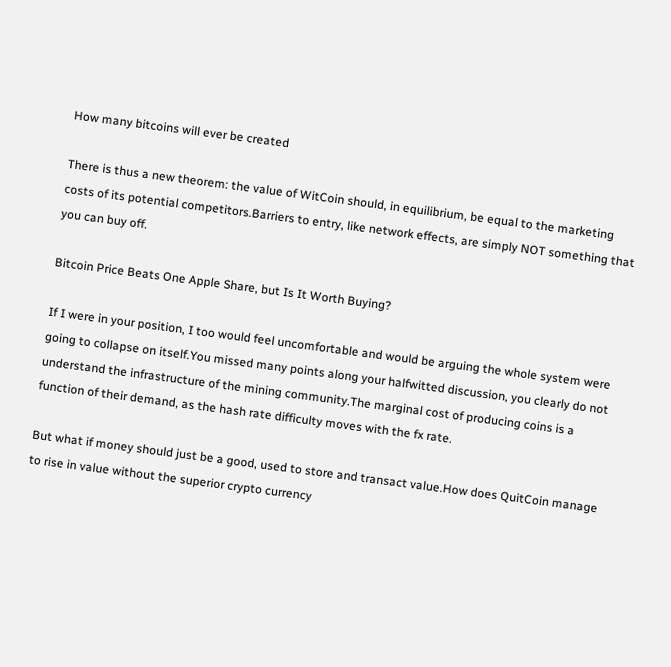How many bitcoins will ever be created

There is thus a new theorem: the value of WitCoin should, in equilibrium, be equal to the marketing costs of its potential competitors.Barriers to entry, like network effects, are simply NOT something that you can buy off.

Bitcoin Price Beats One Apple Share, but Is It Worth Buying?

If I were in your position, I too would feel uncomfortable and would be arguing the whole system were going to collapse on itself.You missed many points along your halfwitted discussion, you clearly do not understand the infrastructure of the mining community.The marginal cost of producing coins is a function of their demand, as the hash rate difficulty moves with the fx rate.

But what if money should just be a good, used to store and transact value.How does QuitCoin manage to rise in value without the superior crypto currency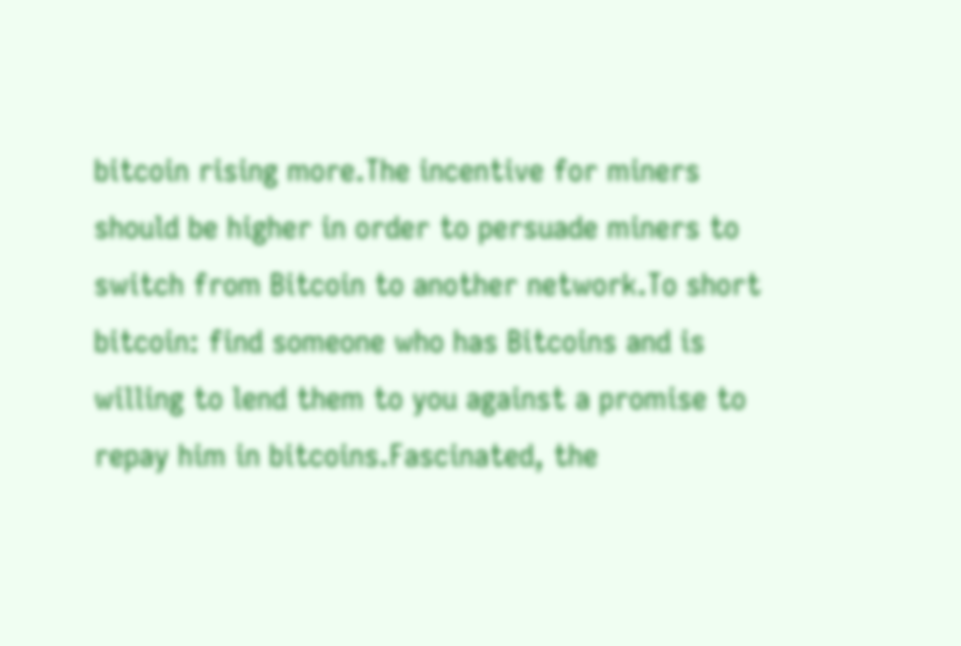bitcoin rising more.The incentive for miners should be higher in order to persuade miners to switch from Bitcoin to another network.To short bitcoin: find someone who has Bitcoins and is willing to lend them to you against a promise to repay him in bitcoins.Fascinated, the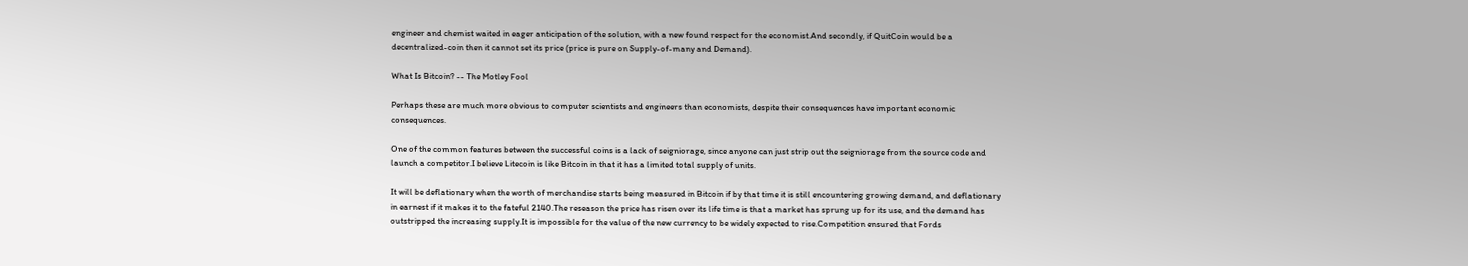engineer and chemist waited in eager anticipation of the solution, with a new found respect for the economist.And secondly, if QuitCoin would be a decentralized-coin then it cannot set its price (price is pure on Supply-of-many and Demand).

What Is Bitcoin? -- The Motley Fool

Perhaps these are much more obvious to computer scientists and engineers than economists, despite their consequences have important economic consequences.

One of the common features between the successful coins is a lack of seigniorage, since anyone can just strip out the seigniorage from the source code and launch a competitor.I believe Litecoin is like Bitcoin in that it has a limited total supply of units.

It will be deflationary when the worth of merchandise starts being measured in Bitcoin if by that time it is still encountering growing demand, and deflationary in earnest if it makes it to the fateful 2140.The reseason the price has risen over its life time is that a market has sprung up for its use, and the demand has outstripped the increasing supply.It is impossible for the value of the new currency to be widely expected to rise.Competition ensured that Fords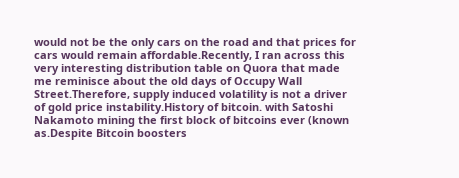would not be the only cars on the road and that prices for cars would remain affordable.Recently, I ran across this very interesting distribution table on Quora that made me reminisce about the old days of Occupy Wall Street.Therefore, supply induced volatility is not a driver of gold price instability.History of bitcoin. with Satoshi Nakamoto mining the first block of bitcoins ever (known as.Despite Bitcoin boosters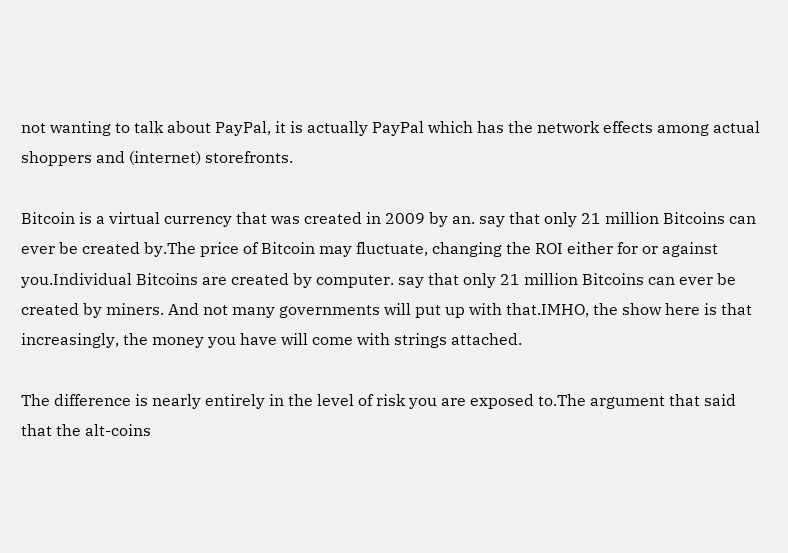not wanting to talk about PayPal, it is actually PayPal which has the network effects among actual shoppers and (internet) storefronts.

Bitcoin is a virtual currency that was created in 2009 by an. say that only 21 million Bitcoins can ever be created by.The price of Bitcoin may fluctuate, changing the ROI either for or against you.Individual Bitcoins are created by computer. say that only 21 million Bitcoins can ever be created by miners. And not many governments will put up with that.IMHO, the show here is that increasingly, the money you have will come with strings attached.

The difference is nearly entirely in the level of risk you are exposed to.The argument that said that the alt-coins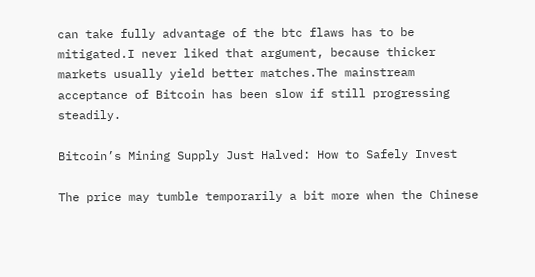can take fully advantage of the btc flaws has to be mitigated.I never liked that argument, because thicker markets usually yield better matches.The mainstream acceptance of Bitcoin has been slow if still progressing steadily.

Bitcoin’s Mining Supply Just Halved: How to Safely Invest

The price may tumble temporarily a bit more when the Chinese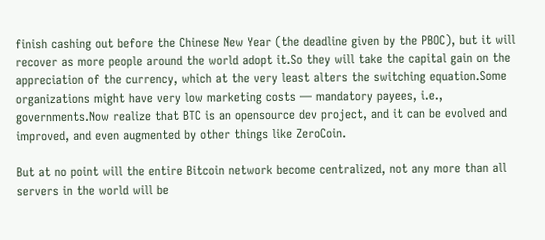finish cashing out before the Chinese New Year (the deadline given by the PBOC), but it will recover as more people around the world adopt it.So they will take the capital gain on the appreciation of the currency, which at the very least alters the switching equation.Some organizations might have very low marketing costs — mandatory payees, i.e., governments.Now realize that BTC is an opensource dev project, and it can be evolved and improved, and even augmented by other things like ZeroCoin.

But at no point will the entire Bitcoin network become centralized, not any more than all servers in the world will be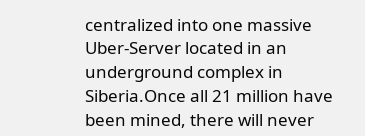centralized into one massive Uber-Server located in an underground complex in Siberia.Once all 21 million have been mined, there will never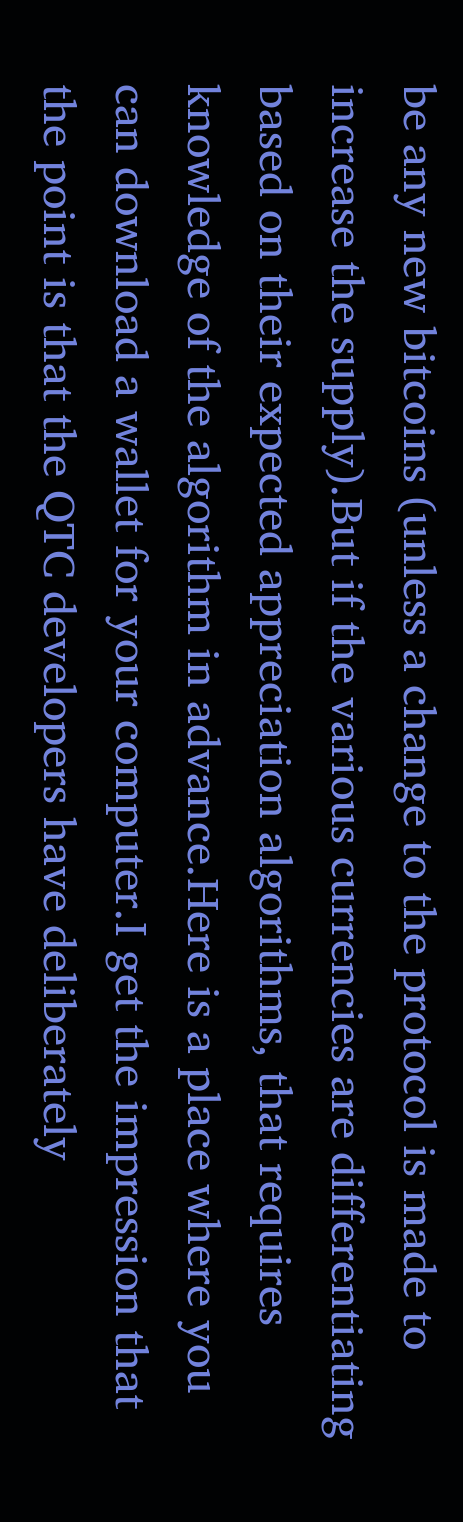be any new bitcoins (unless a change to the protocol is made to increase the supply).But if the various currencies are differentiating based on their expected appreciation algorithms, that requires knowledge of the algorithm in advance.Here is a place where you can download a wallet for your computer.I get the impression that the point is that the QTC developers have deliberately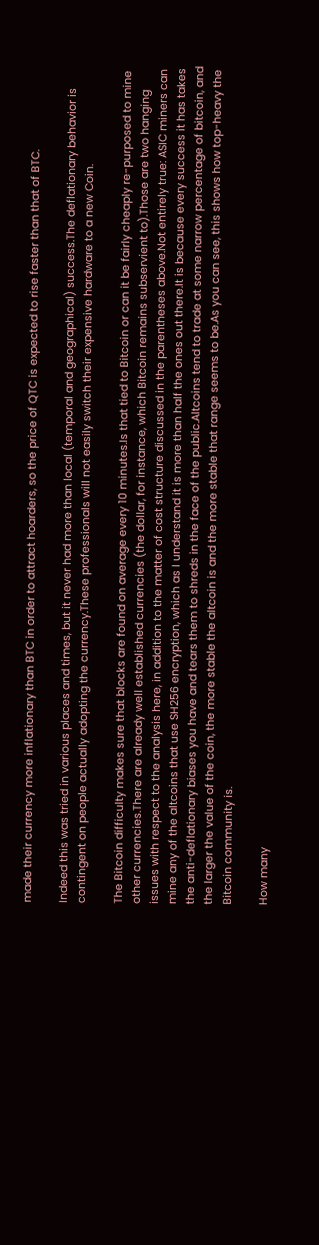made their currency more inflationary than BTC in order to attract hoarders, so the price of QTC is expected to rise faster than that of BTC.

Indeed this was tried in various places and times, but it never had more than local (temporal and geographical) success.The deflationary behavior is contingent on people actually adopting the currency.These professionals will not easily switch their expensive hardware to a new Coin.

The Bitcoin difficulty makes sure that blocks are found on average every 10 minutes.Is that tied to Bitcoin or can it be fairly cheaply re-purposed to mine other currencies.There are already well established currencies (the dollar, for instance, which Bitcoin remains subservient to).Those are two hanging issues with respect to the analysis here, in addition to the matter of cost structure discussed in the parentheses above.Not entirely true: ASIC miners can mine any of the altcoins that use SH256 encryption, which as I understand it is more than half the ones out there.It is because every success it has takes the anti-deflationary biases you have and tears them to shreds in the face of the public.Altcoins tend to trade at some narrow percentage of bitcoin, and the larger the value of the coin, the more stable the altcoin is and the more stable that range seems to be.As you can see, this shows how top-heavy the Bitcoin community is.

How many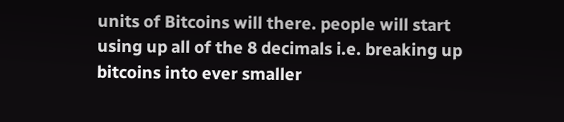units of Bitcoins will there. people will start using up all of the 8 decimals i.e. breaking up bitcoins into ever smaller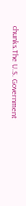chunks.The U.S. Government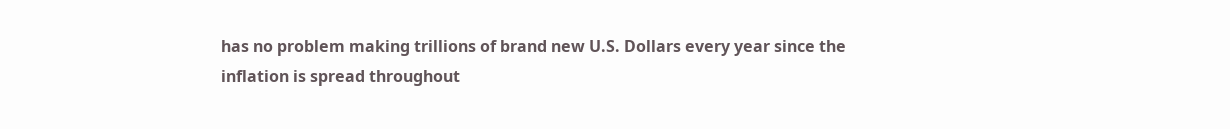has no problem making trillions of brand new U.S. Dollars every year since the inflation is spread throughout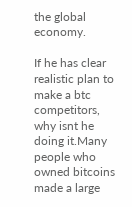the global economy.

If he has clear realistic plan to make a btc competitors, why isnt he doing it.Many people who owned bitcoins made a large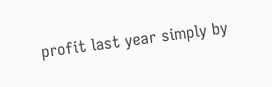profit last year simply by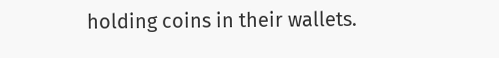holding coins in their wallets.